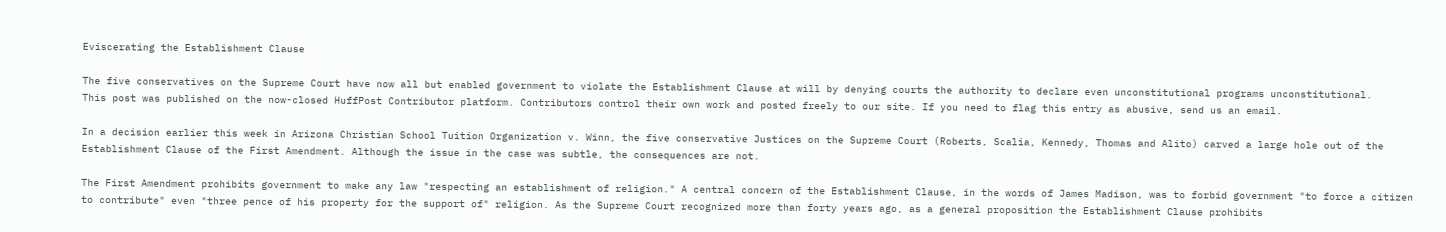Eviscerating the Establishment Clause

The five conservatives on the Supreme Court have now all but enabled government to violate the Establishment Clause at will by denying courts the authority to declare even unconstitutional programs unconstitutional.
This post was published on the now-closed HuffPost Contributor platform. Contributors control their own work and posted freely to our site. If you need to flag this entry as abusive, send us an email.

In a decision earlier this week in Arizona Christian School Tuition Organization v. Winn, the five conservative Justices on the Supreme Court (Roberts, Scalia, Kennedy, Thomas and Alito) carved a large hole out of the Establishment Clause of the First Amendment. Although the issue in the case was subtle, the consequences are not.

The First Amendment prohibits government to make any law "respecting an establishment of religion." A central concern of the Establishment Clause, in the words of James Madison, was to forbid government "to force a citizen to contribute" even "three pence of his property for the support of" religion. As the Supreme Court recognized more than forty years ago, as a general proposition the Establishment Clause prohibits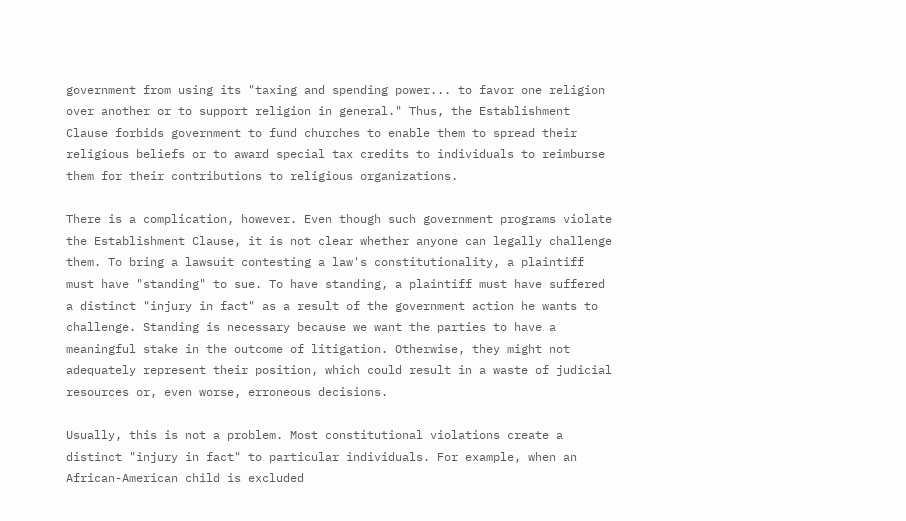government from using its "taxing and spending power... to favor one religion over another or to support religion in general." Thus, the Establishment Clause forbids government to fund churches to enable them to spread their religious beliefs or to award special tax credits to individuals to reimburse them for their contributions to religious organizations.

There is a complication, however. Even though such government programs violate the Establishment Clause, it is not clear whether anyone can legally challenge them. To bring a lawsuit contesting a law's constitutionality, a plaintiff must have "standing" to sue. To have standing, a plaintiff must have suffered a distinct "injury in fact" as a result of the government action he wants to challenge. Standing is necessary because we want the parties to have a meaningful stake in the outcome of litigation. Otherwise, they might not adequately represent their position, which could result in a waste of judicial resources or, even worse, erroneous decisions.

Usually, this is not a problem. Most constitutional violations create a distinct "injury in fact" to particular individuals. For example, when an African-American child is excluded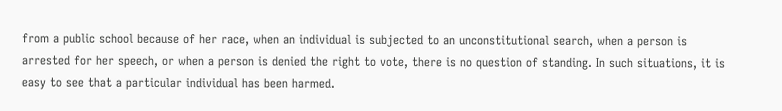from a public school because of her race, when an individual is subjected to an unconstitutional search, when a person is arrested for her speech, or when a person is denied the right to vote, there is no question of standing. In such situations, it is easy to see that a particular individual has been harmed.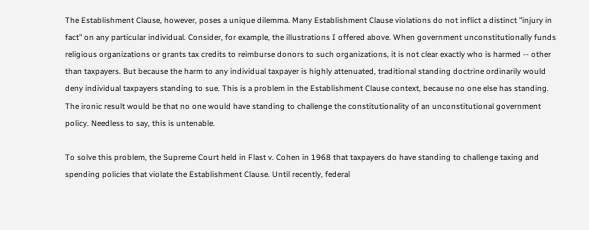The Establishment Clause, however, poses a unique dilemma. Many Establishment Clause violations do not inflict a distinct "injury in fact" on any particular individual. Consider, for example, the illustrations I offered above. When government unconstitutionally funds religious organizations or grants tax credits to reimburse donors to such organizations, it is not clear exactly who is harmed -- other than taxpayers. But because the harm to any individual taxpayer is highly attenuated, traditional standing doctrine ordinarily would deny individual taxpayers standing to sue. This is a problem in the Establishment Clause context, because no one else has standing. The ironic result would be that no one would have standing to challenge the constitutionality of an unconstitutional government policy. Needless to say, this is untenable.

To solve this problem, the Supreme Court held in Flast v. Cohen in 1968 that taxpayers do have standing to challenge taxing and spending policies that violate the Establishment Clause. Until recently, federal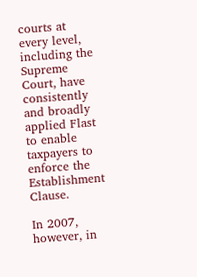courts at every level, including the Supreme Court, have consistently and broadly applied Flast to enable taxpayers to enforce the Establishment Clause.

In 2007, however, in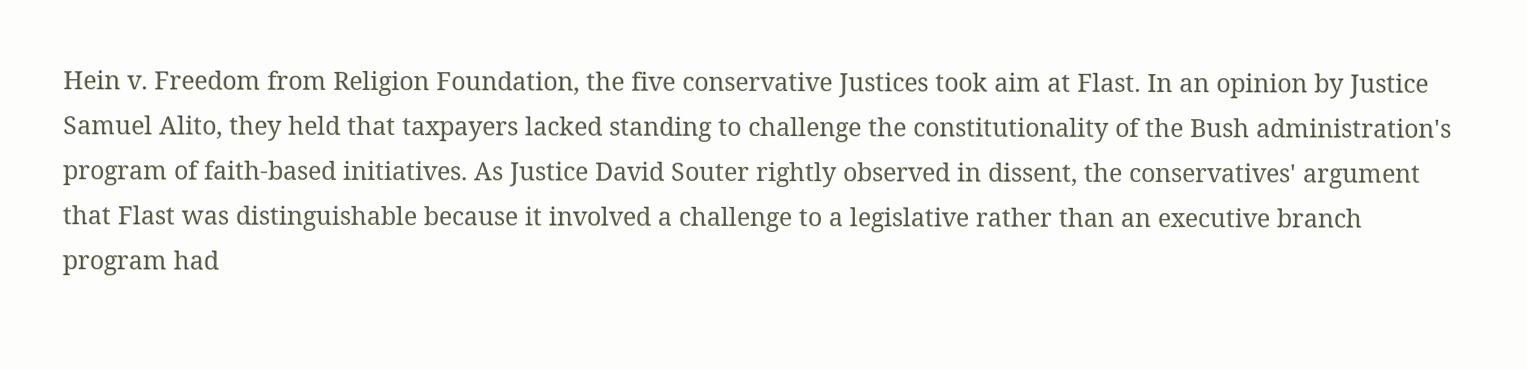Hein v. Freedom from Religion Foundation, the five conservative Justices took aim at Flast. In an opinion by Justice Samuel Alito, they held that taxpayers lacked standing to challenge the constitutionality of the Bush administration's program of faith-based initiatives. As Justice David Souter rightly observed in dissent, the conservatives' argument that Flast was distinguishable because it involved a challenge to a legislative rather than an executive branch program had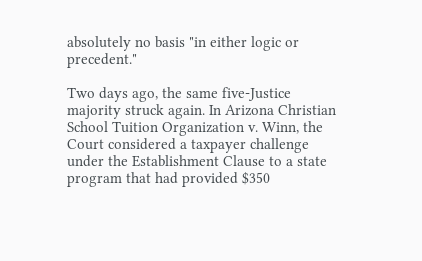absolutely no basis "in either logic or precedent."

Two days ago, the same five-Justice majority struck again. In Arizona Christian School Tuition Organization v. Winn, the Court considered a taxpayer challenge under the Establishment Clause to a state program that had provided $350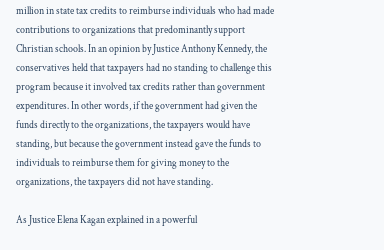million in state tax credits to reimburse individuals who had made contributions to organizations that predominantly support Christian schools. In an opinion by Justice Anthony Kennedy, the conservatives held that taxpayers had no standing to challenge this program because it involved tax credits rather than government expenditures. In other words, if the government had given the funds directly to the organizations, the taxpayers would have standing, but because the government instead gave the funds to individuals to reimburse them for giving money to the organizations, the taxpayers did not have standing.

As Justice Elena Kagan explained in a powerful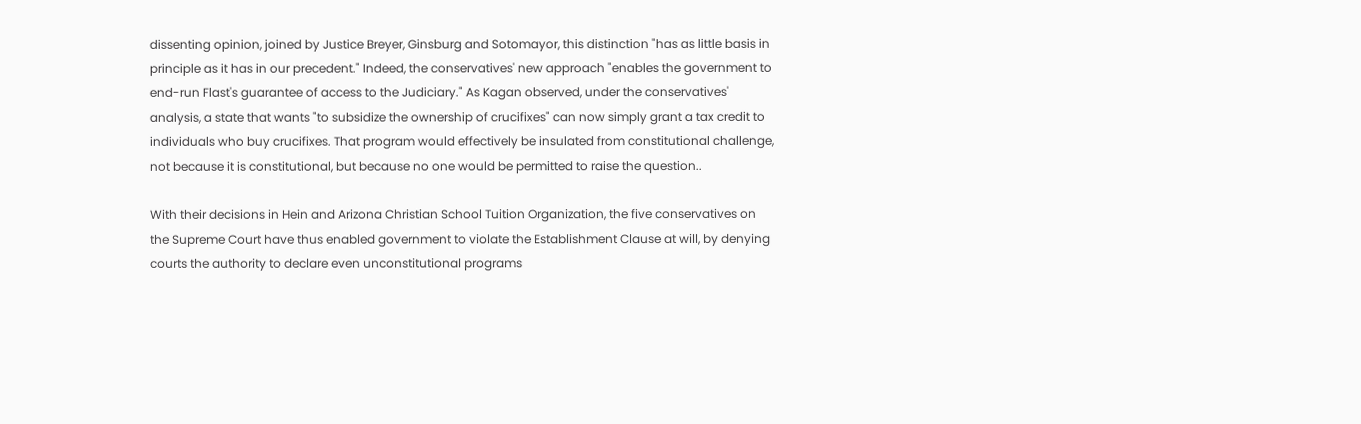dissenting opinion, joined by Justice Breyer, Ginsburg and Sotomayor, this distinction "has as little basis in principle as it has in our precedent." Indeed, the conservatives' new approach "enables the government to end-run Flast's guarantee of access to the Judiciary." As Kagan observed, under the conservatives' analysis, a state that wants "to subsidize the ownership of crucifixes" can now simply grant a tax credit to individuals who buy crucifixes. That program would effectively be insulated from constitutional challenge, not because it is constitutional, but because no one would be permitted to raise the question..

With their decisions in Hein and Arizona Christian School Tuition Organization, the five conservatives on the Supreme Court have thus enabled government to violate the Establishment Clause at will, by denying courts the authority to declare even unconstitutional programs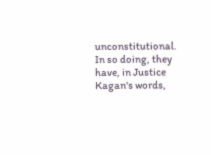unconstitutional. In so doing, they have, in Justice Kagan's words,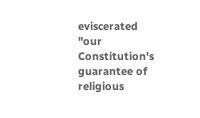eviscerated "our Constitution's guarantee of religious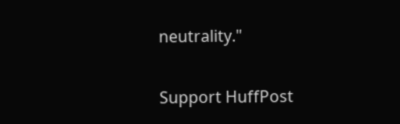neutrality."

Support HuffPost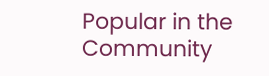Popular in the Community